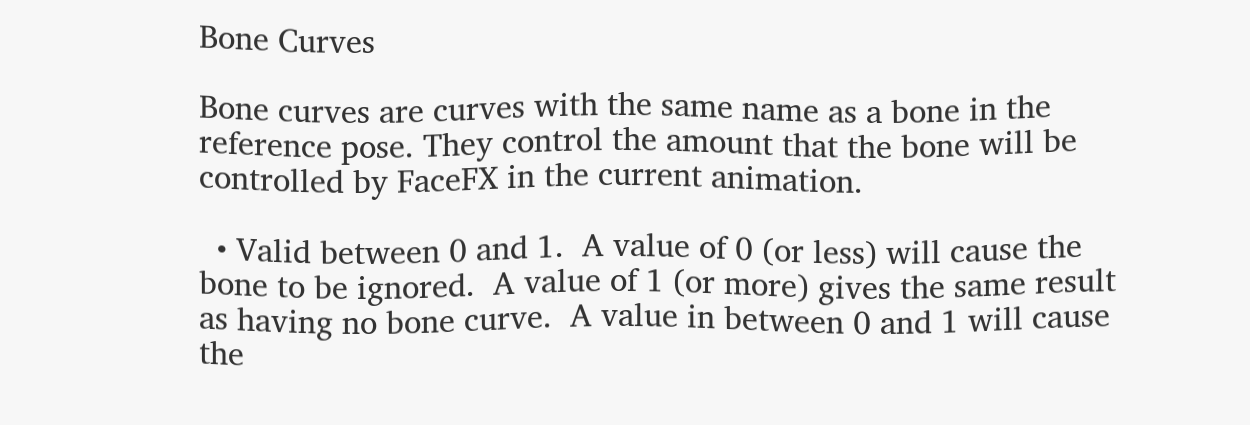Bone Curves

Bone curves are curves with the same name as a bone in the reference pose. They control the amount that the bone will be controlled by FaceFX in the current animation.

  • Valid between 0 and 1.  A value of 0 (or less) will cause the bone to be ignored.  A value of 1 (or more) gives the same result as having no bone curve.  A value in between 0 and 1 will cause the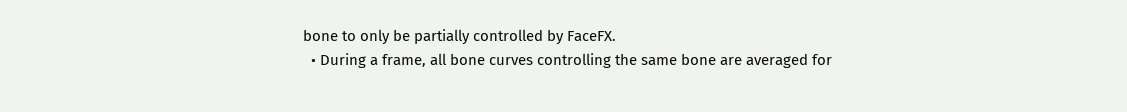bone to only be partially controlled by FaceFX.
  • During a frame, all bone curves controlling the same bone are averaged for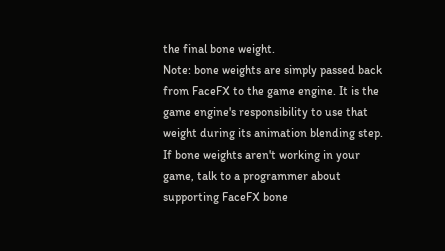the final bone weight.
Note: bone weights are simply passed back from FaceFX to the game engine. It is the game engine's responsibility to use that weight during its animation blending step. If bone weights aren't working in your game, talk to a programmer about supporting FaceFX bone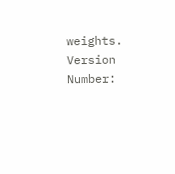weights.
Version Number: